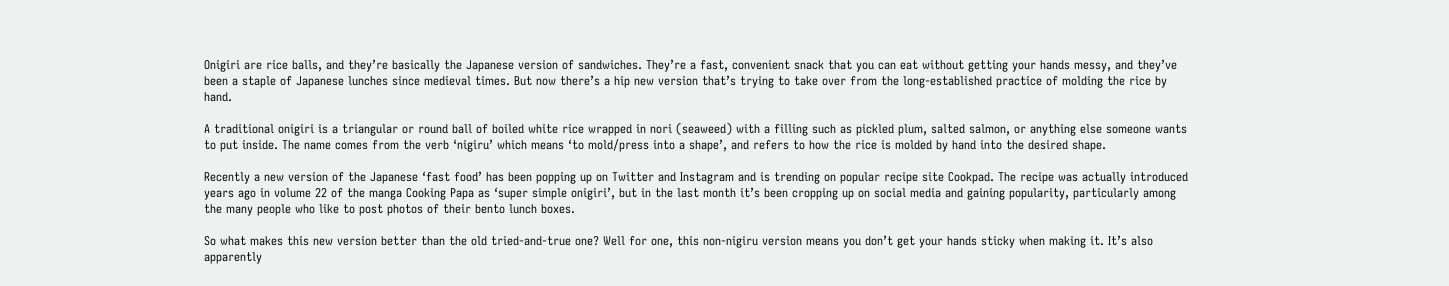Onigiri are rice balls, and they’re basically the Japanese version of sandwiches. They’re a fast, convenient snack that you can eat without getting your hands messy, and they’ve been a staple of Japanese lunches since medieval times. But now there’s a hip new version that’s trying to take over from the long-established practice of molding the rice by hand.

A traditional onigiri is a triangular or round ball of boiled white rice wrapped in nori (seaweed) with a filling such as pickled plum, salted salmon, or anything else someone wants to put inside. The name comes from the verb ‘nigiru’ which means ‘to mold/press into a shape’, and refers to how the rice is molded by hand into the desired shape.

Recently a new version of the Japanese ‘fast food’ has been popping up on Twitter and Instagram and is trending on popular recipe site Cookpad. The recipe was actually introduced years ago in volume 22 of the manga Cooking Papa as ‘super simple onigiri’, but in the last month it’s been cropping up on social media and gaining popularity, particularly among the many people who like to post photos of their bento lunch boxes.

So what makes this new version better than the old tried-and-true one? Well for one, this non-nigiru version means you don’t get your hands sticky when making it. It’s also apparently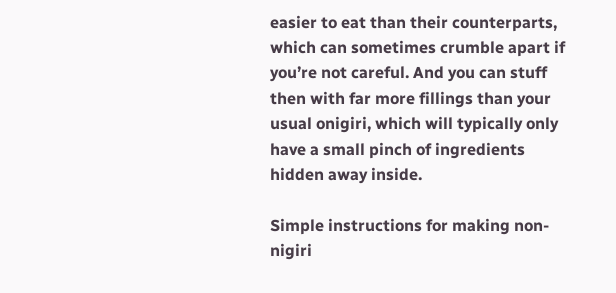easier to eat than their counterparts, which can sometimes crumble apart if you’re not careful. And you can stuff then with far more fillings than your usual onigiri, which will typically only have a small pinch of ingredients hidden away inside.

Simple instructions for making non-nigiri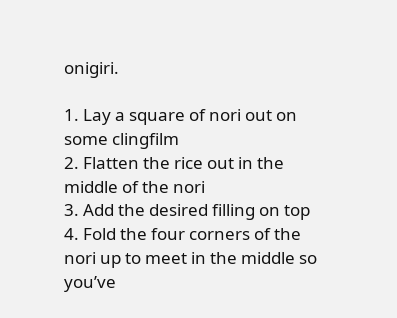onigiri.

1. Lay a square of nori out on some clingfilm
2. Flatten the rice out in the middle of the nori
3. Add the desired filling on top
4. Fold the four corners of the nori up to meet in the middle so you’ve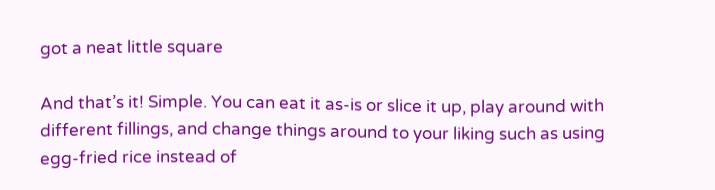got a neat little square

And that’s it! Simple. You can eat it as-is or slice it up, play around with different fillings, and change things around to your liking such as using egg-fried rice instead of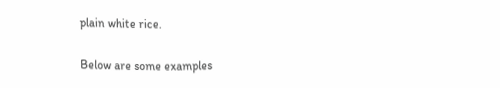plain white rice.

Below are some examples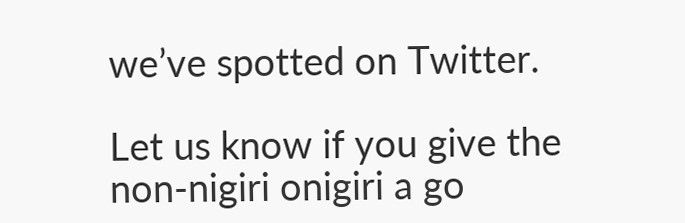we’ve spotted on Twitter.

Let us know if you give the non-nigiri onigiri a go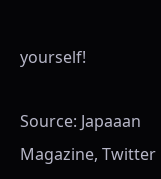yourself!

Source: Japaaan Magazine, Twitter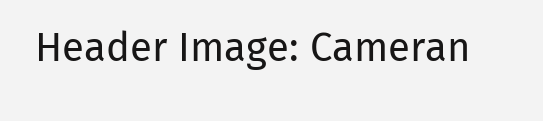Header Image: Cameran